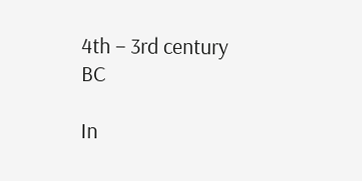4th – 3rd century BC

In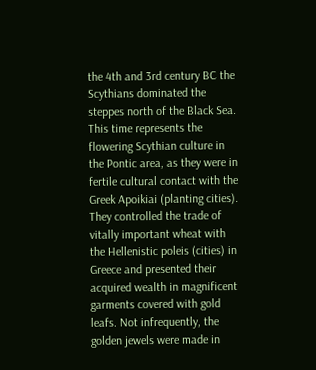the 4th and 3rd century BC the Scythians dominated the steppes north of the Black Sea. This time represents the flowering Scythian culture in the Pontic area, as they were in fertile cultural contact with the Greek Apoikiai (planting cities). They controlled the trade of vitally important wheat with the Hellenistic poleis (cities) in Greece and presented their acquired wealth in magnificent garments covered with gold leafs. Not infrequently, the golden jewels were made in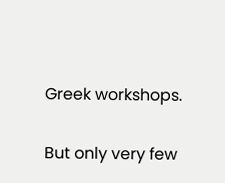Greek workshops.

But only very few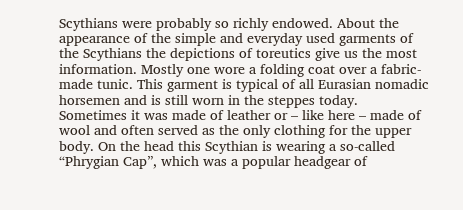Scythians were probably so richly endowed. About the appearance of the simple and everyday used garments of the Scythians the depictions of toreutics give us the most information. Mostly one wore a folding coat over a fabric-made tunic. This garment is typical of all Eurasian nomadic horsemen and is still worn in the steppes today. Sometimes it was made of leather or – like here – made of wool and often served as the only clothing for the upper body. On the head this Scythian is wearing a so-called “Phrygian Cap”, which was a popular headgear of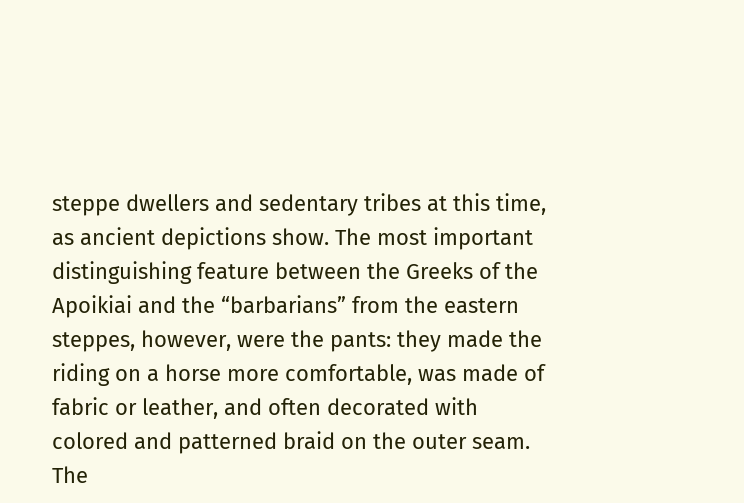steppe dwellers and sedentary tribes at this time, as ancient depictions show. The most important distinguishing feature between the Greeks of the Apoikiai and the “barbarians” from the eastern steppes, however, were the pants: they made the riding on a horse more comfortable, was made of fabric or leather, and often decorated with colored and patterned braid on the outer seam. The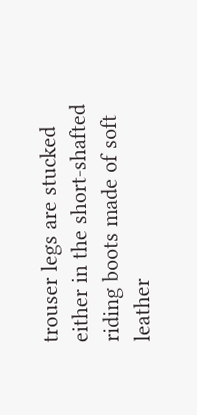trouser legs are stucked either in the short-shafted riding boots made of soft leather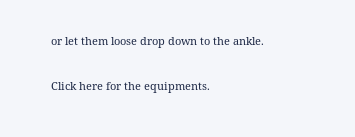or let them loose drop down to the ankle.

Click here for the equipments.